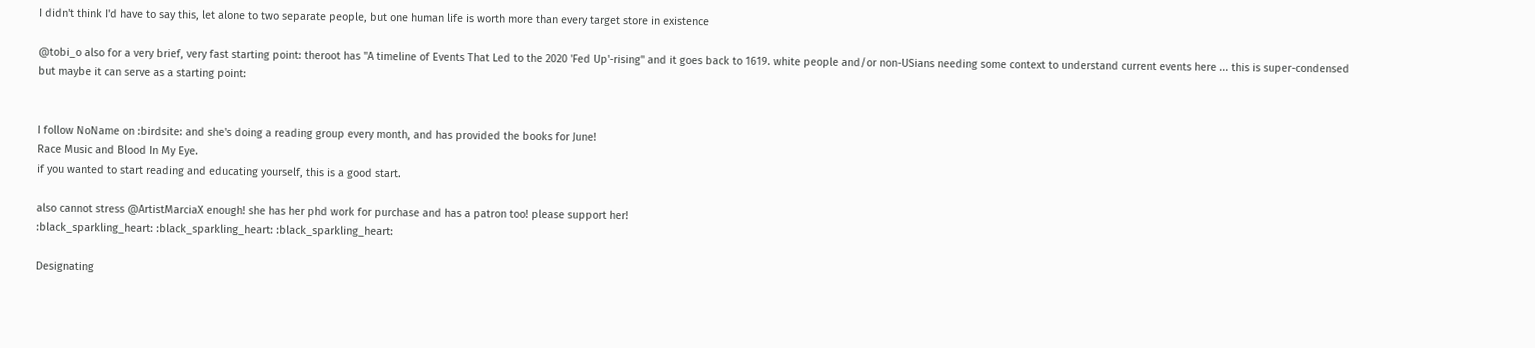I didn't think I'd have to say this, let alone to two separate people, but one human life is worth more than every target store in existence

@tobi_o also for a very brief, very fast starting point: theroot has "A timeline of Events That Led to the 2020 'Fed Up'-rising" and it goes back to 1619. white people and/or non-USians needing some context to understand current events here ... this is super-condensed but maybe it can serve as a starting point:


I follow NoName on :birdsite: and she's doing a reading group every month, and has provided the books for June!
Race Music and Blood In My Eye.
if you wanted to start reading and educating yourself, this is a good start.

also cannot stress @ArtistMarciaX enough! she has her phd work for purchase and has a patron too! please support her!
:black_sparkling_heart: :black_sparkling_heart: :black_sparkling_heart:

Designating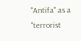"Antifa" as a "terrorist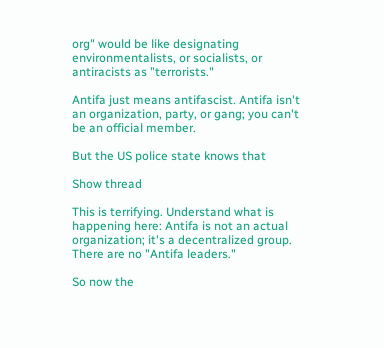org" would be like designating environmentalists, or socialists, or antiracists as "terrorists."

Antifa just means antifascist. Antifa isn't an organization, party, or gang; you can't be an official member.

But the US police state knows that

Show thread

This is terrifying. Understand what is happening here: Antifa is not an actual organization; it's a decentralized group. There are no "Antifa leaders."

So now the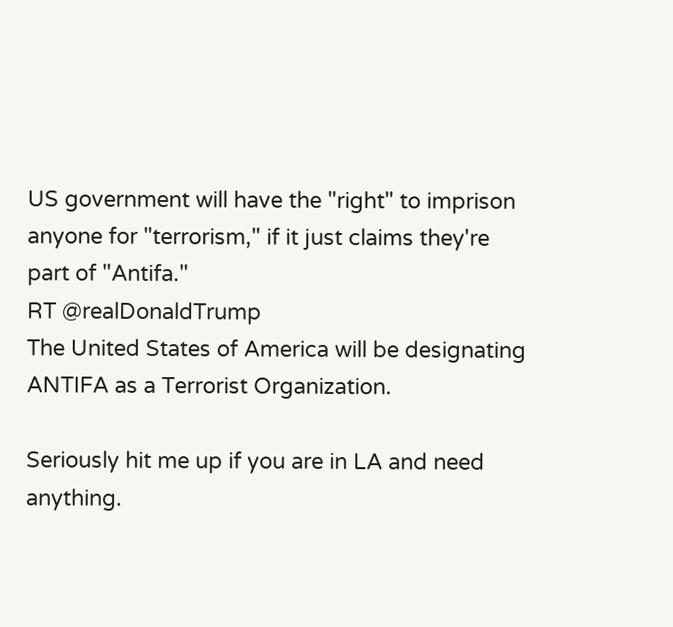US government will have the "right" to imprison anyone for "terrorism," if it just claims they're part of "Antifa."
RT @realDonaldTrump
The United States of America will be designating ANTIFA as a Terrorist Organization.

Seriously hit me up if you are in LA and need anything.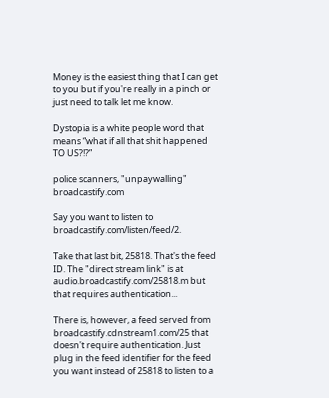Money is the easiest thing that I can get to you but if you're really in a pinch or just need to talk let me know.

Dystopia is a white people word that means “what if all that shit happened TO US?!?”

police scanners, "unpaywalling" broadcastify.com

Say you want to listen to broadcastify.com/listen/feed/2.

Take that last bit, 25818. That's the feed ID. The "direct stream link" is at audio.broadcastify.com/25818.m but that requires authentication...

There is, however, a feed served from broadcastify.cdnstream1.com/25 that doesn't require authentication. Just plug in the feed identifier for the feed you want instead of 25818 to listen to a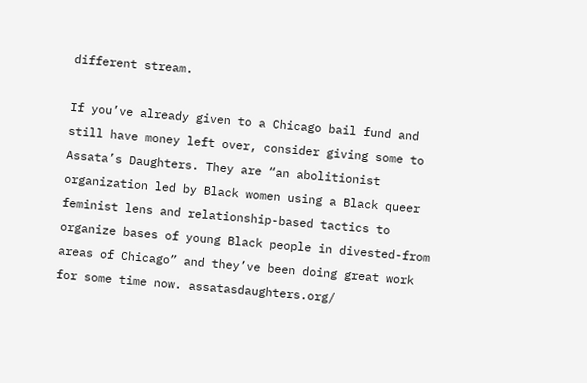different stream.

If you’ve already given to a Chicago bail fund and still have money left over, consider giving some to Assata’s Daughters. They are “an abolitionist organization led by Black women using a Black queer feminist lens and relationship-based tactics to organize bases of young Black people in divested-from areas of Chicago” and they’ve been doing great work for some time now. assatasdaughters.org/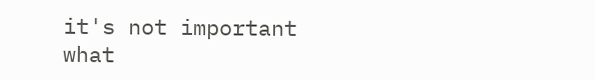it's not important what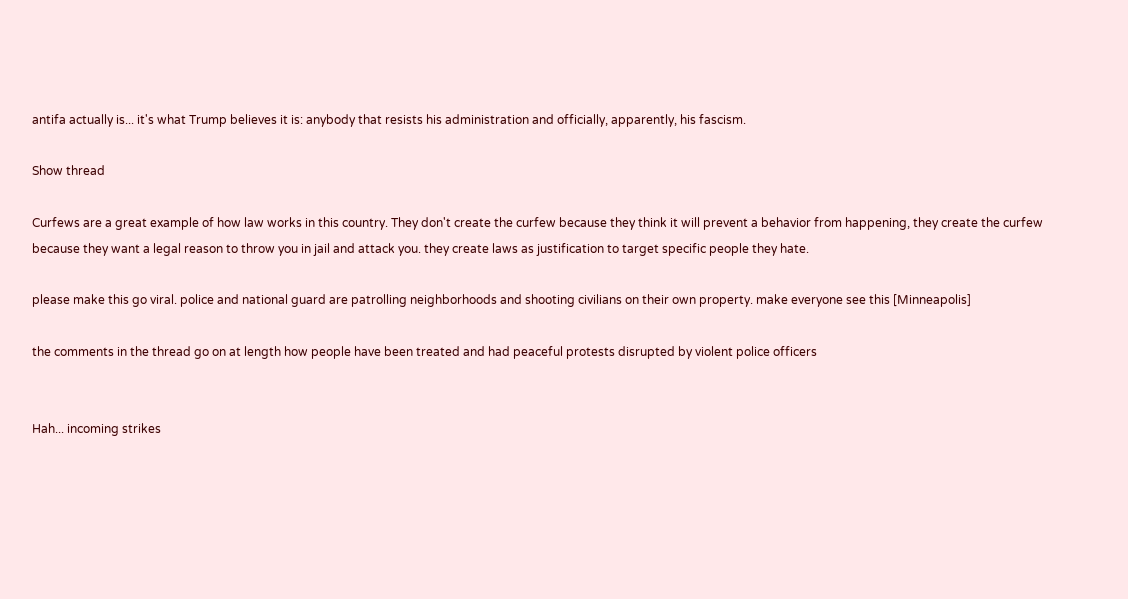antifa actually is... it's what Trump believes it is: anybody that resists his administration and officially, apparently, his fascism.

Show thread

Curfews are a great example of how law works in this country. They don't create the curfew because they think it will prevent a behavior from happening, they create the curfew because they want a legal reason to throw you in jail and attack you. they create laws as justification to target specific people they hate.

please make this go viral. police and national guard are patrolling neighborhoods and shooting civilians on their own property. make everyone see this [Minneapolis]

the comments in the thread go on at length how people have been treated and had peaceful protests disrupted by violent police officers


Hah... incoming strikes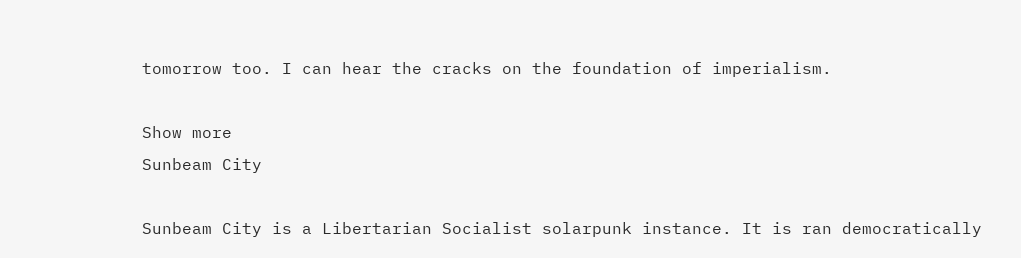tomorrow too. I can hear the cracks on the foundation of imperialism.

Show more
Sunbeam City

Sunbeam City is a Libertarian Socialist solarpunk instance. It is ran democratically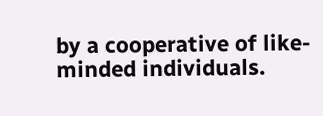by a cooperative of like-minded individuals.